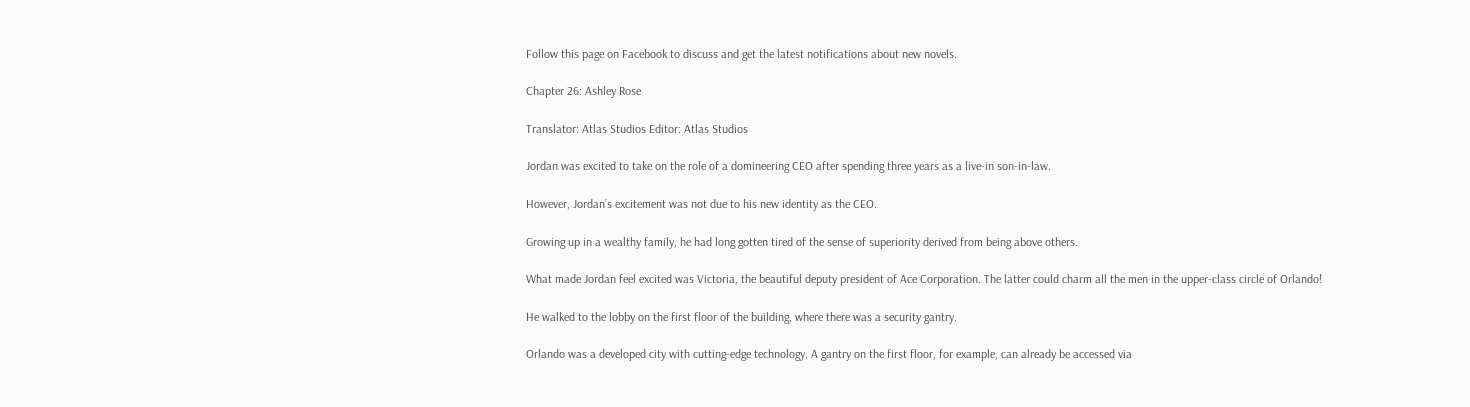Follow this page on Facebook to discuss and get the latest notifications about new novels.

Chapter 26: Ashley Rose

Translator: Atlas Studios Editor: Atlas Studios

Jordan was excited to take on the role of a domineering CEO after spending three years as a live-in son-in-law.

However, Jordan’s excitement was not due to his new identity as the CEO.

Growing up in a wealthy family, he had long gotten tired of the sense of superiority derived from being above others.

What made Jordan feel excited was Victoria, the beautiful deputy president of Ace Corporation. The latter could charm all the men in the upper-class circle of Orlando!

He walked to the lobby on the first floor of the building, where there was a security gantry.

Orlando was a developed city with cutting-edge technology. A gantry on the first floor, for example, can already be accessed via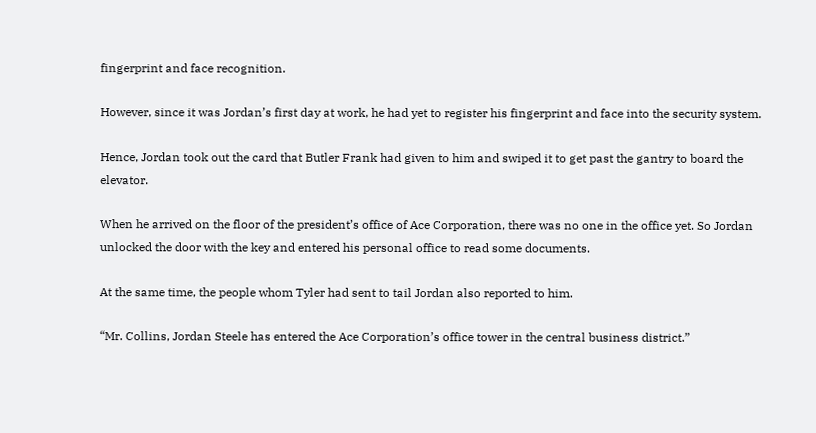fingerprint and face recognition.

However, since it was Jordan’s first day at work, he had yet to register his fingerprint and face into the security system.

Hence, Jordan took out the card that Butler Frank had given to him and swiped it to get past the gantry to board the elevator.

When he arrived on the floor of the president’s office of Ace Corporation, there was no one in the office yet. So Jordan unlocked the door with the key and entered his personal office to read some documents.

At the same time, the people whom Tyler had sent to tail Jordan also reported to him.

“Mr. Collins, Jordan Steele has entered the Ace Corporation’s office tower in the central business district.”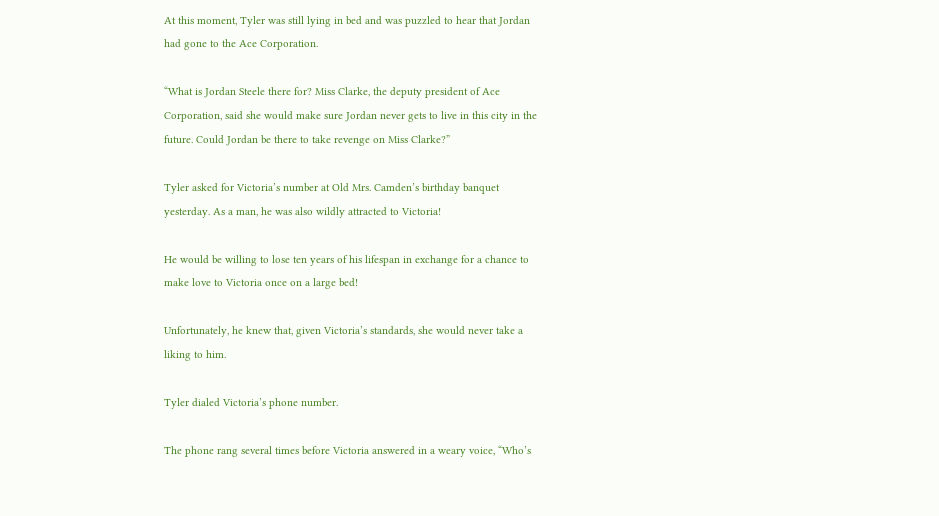At this moment, Tyler was still lying in bed and was puzzled to hear that Jordan had gone to the Ace Corporation.

“What is Jordan Steele there for? Miss Clarke, the deputy president of Ace Corporation, said she would make sure Jordan never gets to live in this city in the future. Could Jordan be there to take revenge on Miss Clarke?”

Tyler asked for Victoria’s number at Old Mrs. Camden’s birthday banquet yesterday. As a man, he was also wildly attracted to Victoria!

He would be willing to lose ten years of his lifespan in exchange for a chance to make love to Victoria once on a large bed!

Unfortunately, he knew that, given Victoria’s standards, she would never take a liking to him.

Tyler dialed Victoria’s phone number.

The phone rang several times before Victoria answered in a weary voice, “Who’s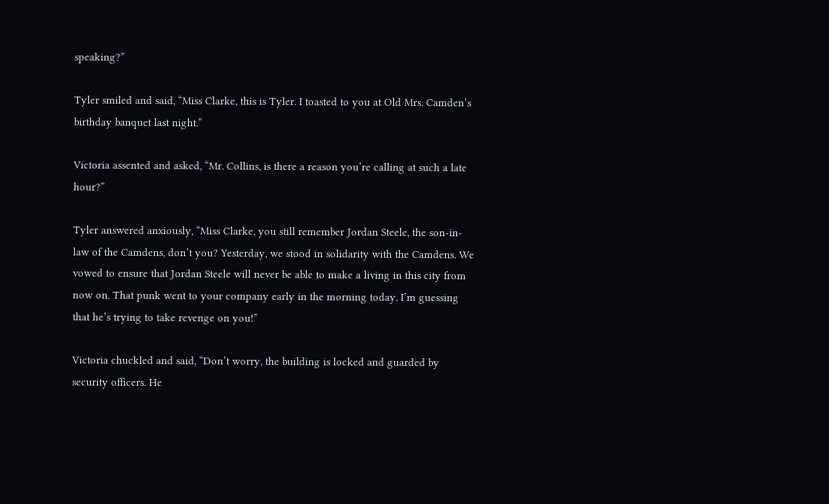speaking?”

Tyler smiled and said, “Miss Clarke, this is Tyler. I toasted to you at Old Mrs. Camden’s birthday banquet last night.”

Victoria assented and asked, “Mr. Collins, is there a reason you’re calling at such a late hour?”

Tyler answered anxiously, “Miss Clarke, you still remember Jordan Steele, the son-in-law of the Camdens, don’t you? Yesterday, we stood in solidarity with the Camdens. We vowed to ensure that Jordan Steele will never be able to make a living in this city from now on. That punk went to your company early in the morning today. I’m guessing that he’s trying to take revenge on you!”

Victoria chuckled and said, “Don’t worry, the building is locked and guarded by security officers. He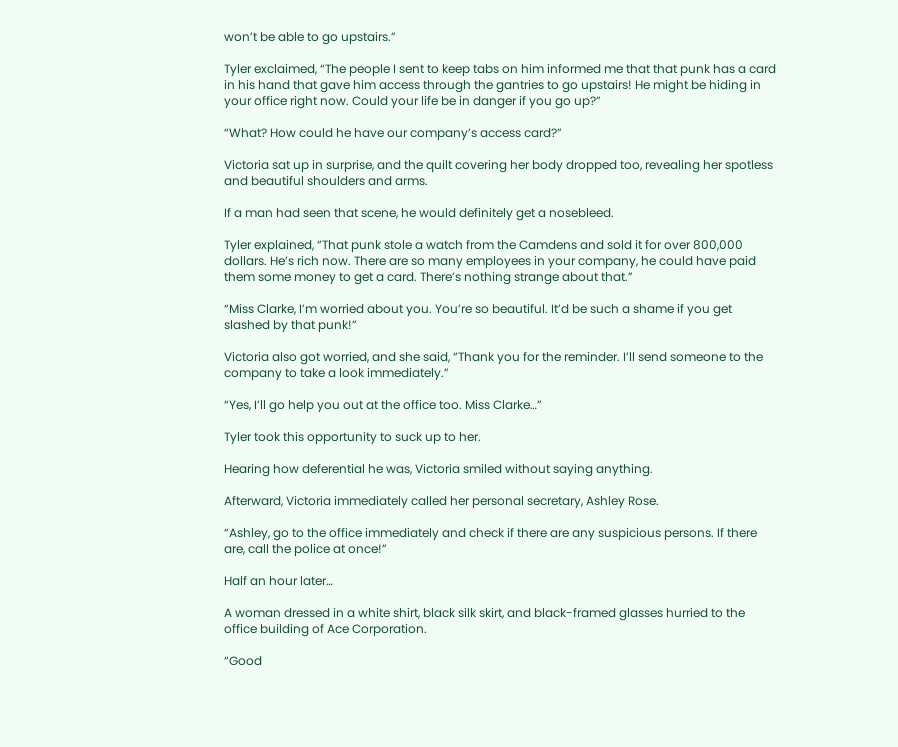won’t be able to go upstairs.”

Tyler exclaimed, “The people I sent to keep tabs on him informed me that that punk has a card in his hand that gave him access through the gantries to go upstairs! He might be hiding in your office right now. Could your life be in danger if you go up?”

“What? How could he have our company’s access card?”

Victoria sat up in surprise, and the quilt covering her body dropped too, revealing her spotless and beautiful shoulders and arms.

If a man had seen that scene, he would definitely get a nosebleed.

Tyler explained, “That punk stole a watch from the Camdens and sold it for over 800,000 dollars. He’s rich now. There are so many employees in your company, he could have paid them some money to get a card. There’s nothing strange about that.”

“Miss Clarke, I’m worried about you. You’re so beautiful. It’d be such a shame if you get slashed by that punk!”

Victoria also got worried, and she said, “Thank you for the reminder. I’ll send someone to the company to take a look immediately.”

“Yes, I’ll go help you out at the office too. Miss Clarke…”

Tyler took this opportunity to suck up to her.

Hearing how deferential he was, Victoria smiled without saying anything.

Afterward, Victoria immediately called her personal secretary, Ashley Rose.

“Ashley, go to the office immediately and check if there are any suspicious persons. If there are, call the police at once!”

Half an hour later…

A woman dressed in a white shirt, black silk skirt, and black-framed glasses hurried to the office building of Ace Corporation.

“Good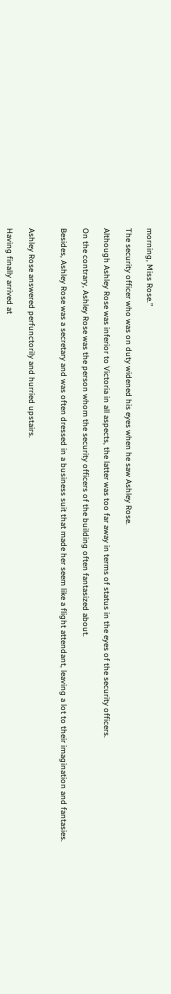morning, Miss Rose.”

The security officer who was on duty widened his eyes when he saw Ashley Rose.

Although Ashley Rose was inferior to Victoria in all aspects, the latter was too far away in terms of status in the eyes of the security officers.

On the contrary, Ashley Rose was the person whom the security officers of the building often fantasized about.

Besides, Ashley Rose was a secretary and was often dressed in a business suit that made her seem like a flight attendant, leaving a lot to their imagination and fantasies.


Ashley Rose answered perfunctorily and hurried upstairs.

Having finally arrived at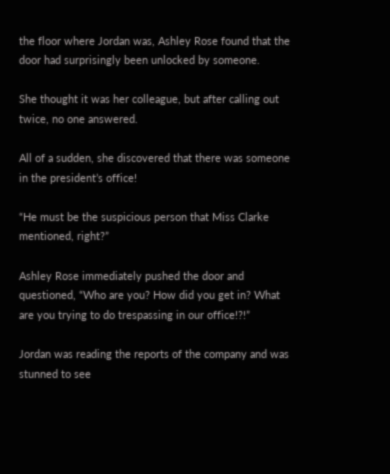the floor where Jordan was, Ashley Rose found that the door had surprisingly been unlocked by someone.

She thought it was her colleague, but after calling out twice, no one answered.

All of a sudden, she discovered that there was someone in the president’s office!

“He must be the suspicious person that Miss Clarke mentioned, right?”

Ashley Rose immediately pushed the door and questioned, “Who are you? How did you get in? What are you trying to do trespassing in our office!?!”

Jordan was reading the reports of the company and was stunned to see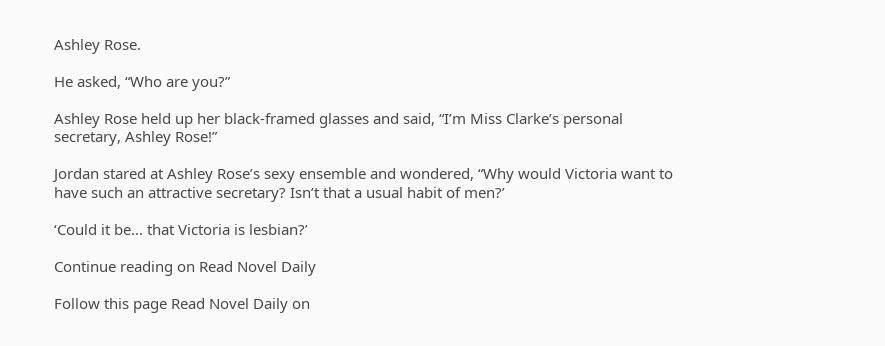Ashley Rose.

He asked, “Who are you?”

Ashley Rose held up her black-framed glasses and said, “I’m Miss Clarke’s personal secretary, Ashley Rose!”

Jordan stared at Ashley Rose’s sexy ensemble and wondered, “Why would Victoria want to have such an attractive secretary? Isn’t that a usual habit of men?’

‘Could it be… that Victoria is lesbian?’

Continue reading on Read Novel Daily

Follow this page Read Novel Daily on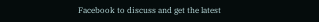Facebook to discuss and get the latest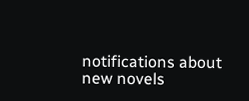notifications about new novels